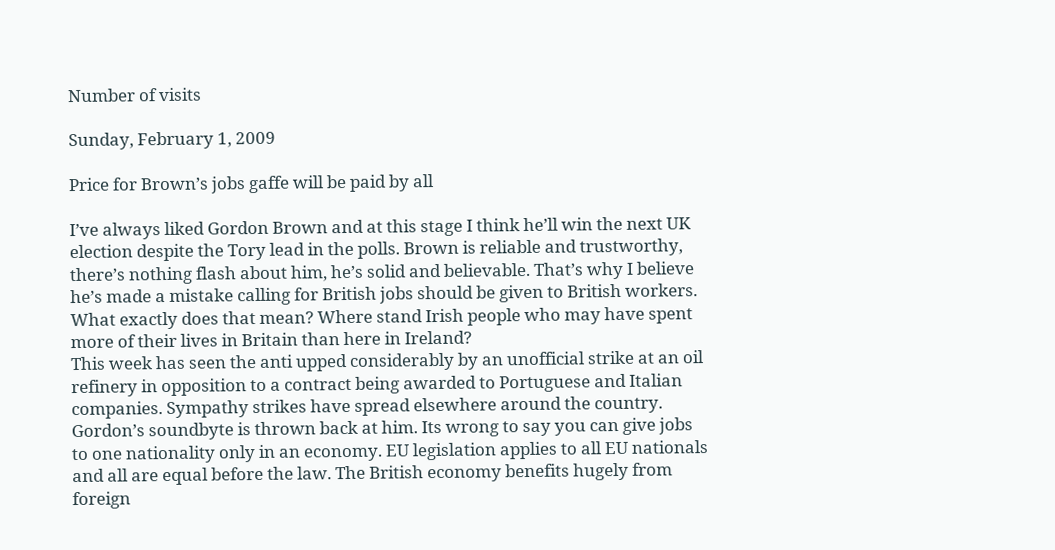Number of visits

Sunday, February 1, 2009

Price for Brown’s jobs gaffe will be paid by all

I’ve always liked Gordon Brown and at this stage I think he’ll win the next UK election despite the Tory lead in the polls. Brown is reliable and trustworthy, there’s nothing flash about him, he’s solid and believable. That’s why I believe he’s made a mistake calling for British jobs should be given to British workers. What exactly does that mean? Where stand Irish people who may have spent more of their lives in Britain than here in Ireland?
This week has seen the anti upped considerably by an unofficial strike at an oil refinery in opposition to a contract being awarded to Portuguese and Italian companies. Sympathy strikes have spread elsewhere around the country. Gordon’s soundbyte is thrown back at him. Its wrong to say you can give jobs to one nationality only in an economy. EU legislation applies to all EU nationals and all are equal before the law. The British economy benefits hugely from foreign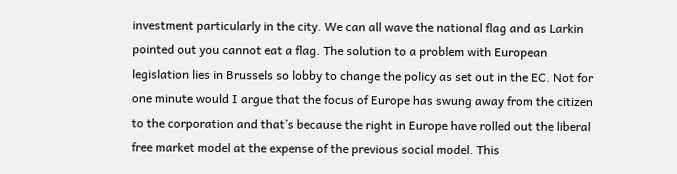investment particularly in the city. We can all wave the national flag and as Larkin pointed out you cannot eat a flag. The solution to a problem with European legislation lies in Brussels so lobby to change the policy as set out in the EC. Not for one minute would I argue that the focus of Europe has swung away from the citizen to the corporation and that’s because the right in Europe have rolled out the liberal free market model at the expense of the previous social model. This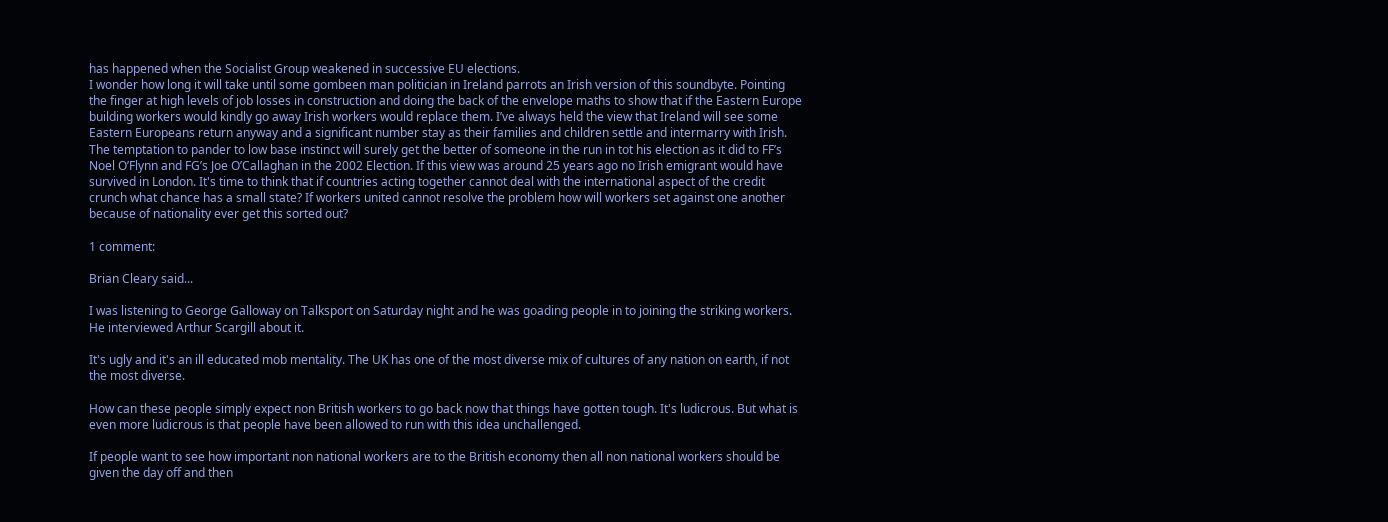has happened when the Socialist Group weakened in successive EU elections.
I wonder how long it will take until some gombeen man politician in Ireland parrots an Irish version of this soundbyte. Pointing the finger at high levels of job losses in construction and doing the back of the envelope maths to show that if the Eastern Europe building workers would kindly go away Irish workers would replace them. I’ve always held the view that Ireland will see some Eastern Europeans return anyway and a significant number stay as their families and children settle and intermarry with Irish. The temptation to pander to low base instinct will surely get the better of someone in the run in tot his election as it did to FF’s Noel O’Flynn and FG’s Joe O’Callaghan in the 2002 Election. If this view was around 25 years ago no Irish emigrant would have survived in London. It's time to think that if countries acting together cannot deal with the international aspect of the credit crunch what chance has a small state? If workers united cannot resolve the problem how will workers set against one another because of nationality ever get this sorted out?

1 comment:

Brian Cleary said...

I was listening to George Galloway on Talksport on Saturday night and he was goading people in to joining the striking workers. He interviewed Arthur Scargill about it.

It's ugly and it's an ill educated mob mentality. The UK has one of the most diverse mix of cultures of any nation on earth, if not the most diverse.

How can these people simply expect non British workers to go back now that things have gotten tough. It's ludicrous. But what is even more ludicrous is that people have been allowed to run with this idea unchallenged.

If people want to see how important non national workers are to the British economy then all non national workers should be given the day off and then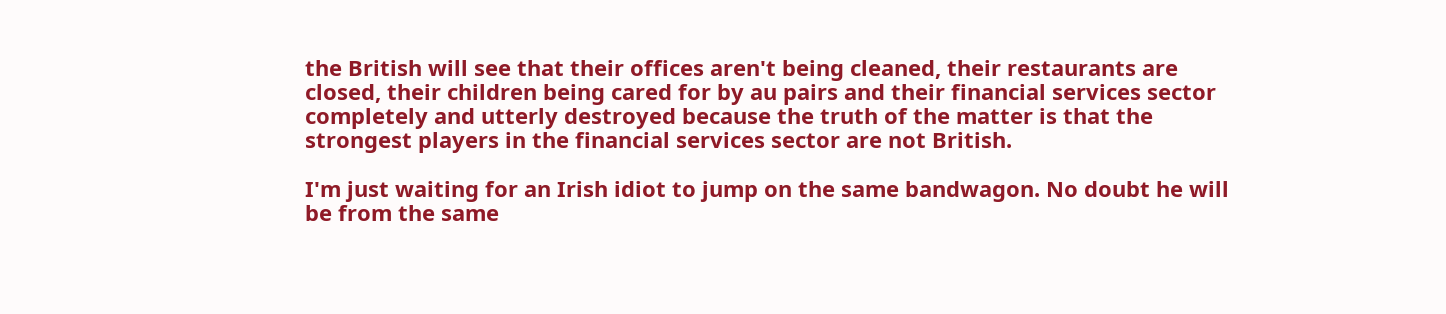the British will see that their offices aren't being cleaned, their restaurants are closed, their children being cared for by au pairs and their financial services sector completely and utterly destroyed because the truth of the matter is that the strongest players in the financial services sector are not British.

I'm just waiting for an Irish idiot to jump on the same bandwagon. No doubt he will be from the same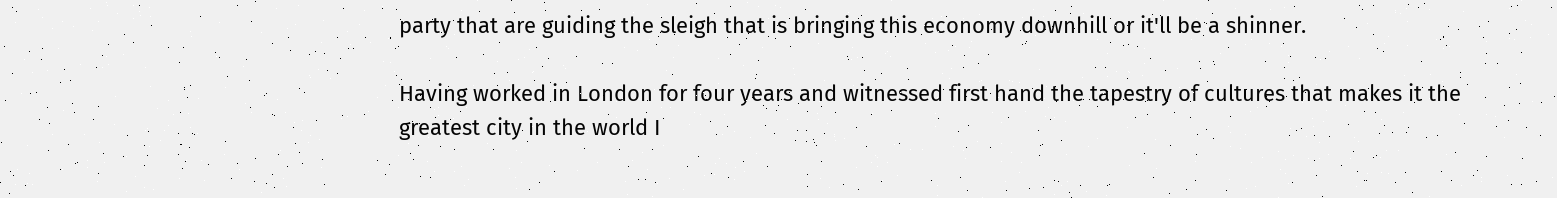party that are guiding the sleigh that is bringing this economy downhill or it'll be a shinner.

Having worked in London for four years and witnessed first hand the tapestry of cultures that makes it the greatest city in the world I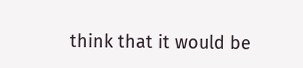think that it would be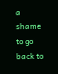a shame to go back to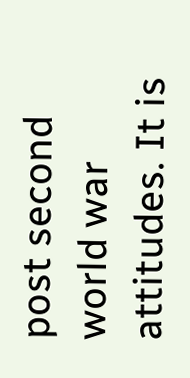post second world war attitudes. It is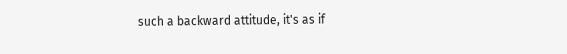such a backward attitude, it's as if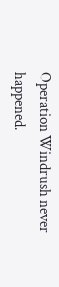Operation Windrush never happened.